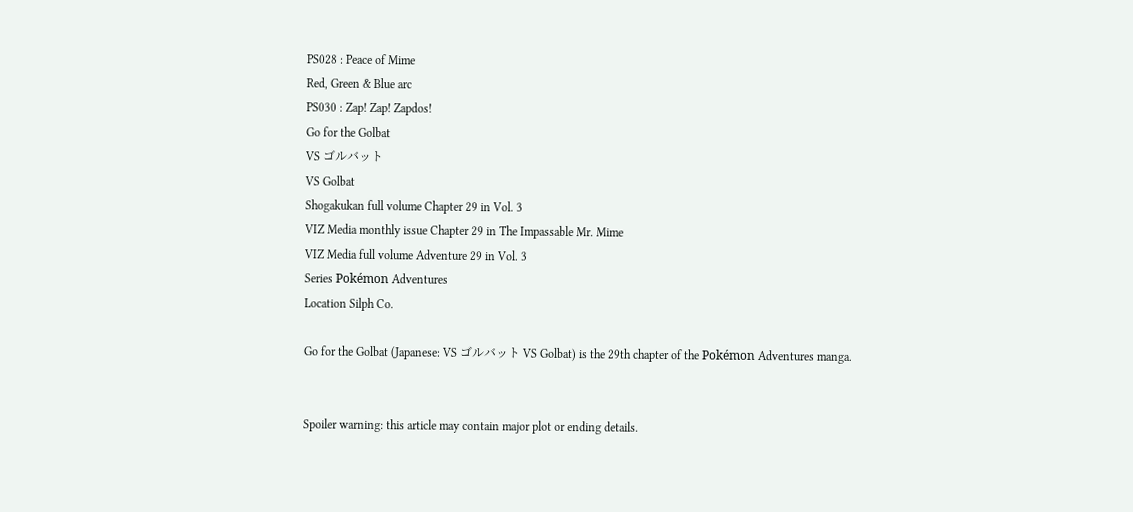PS028 : Peace of Mime
Red, Green & Blue arc
PS030 : Zap! Zap! Zapdos!
Go for the Golbat
VS ゴルバット
VS Golbat
Shogakukan full volume Chapter 29 in Vol. 3
VIZ Media monthly issue Chapter 29 in The Impassable Mr. Mime
VIZ Media full volume Adventure 29 in Vol. 3
Series Pokémon Adventures
Location Silph Co.

Go for the Golbat (Japanese: VS ゴルバット VS Golbat) is the 29th chapter of the Pokémon Adventures manga.


Spoiler warning: this article may contain major plot or ending details.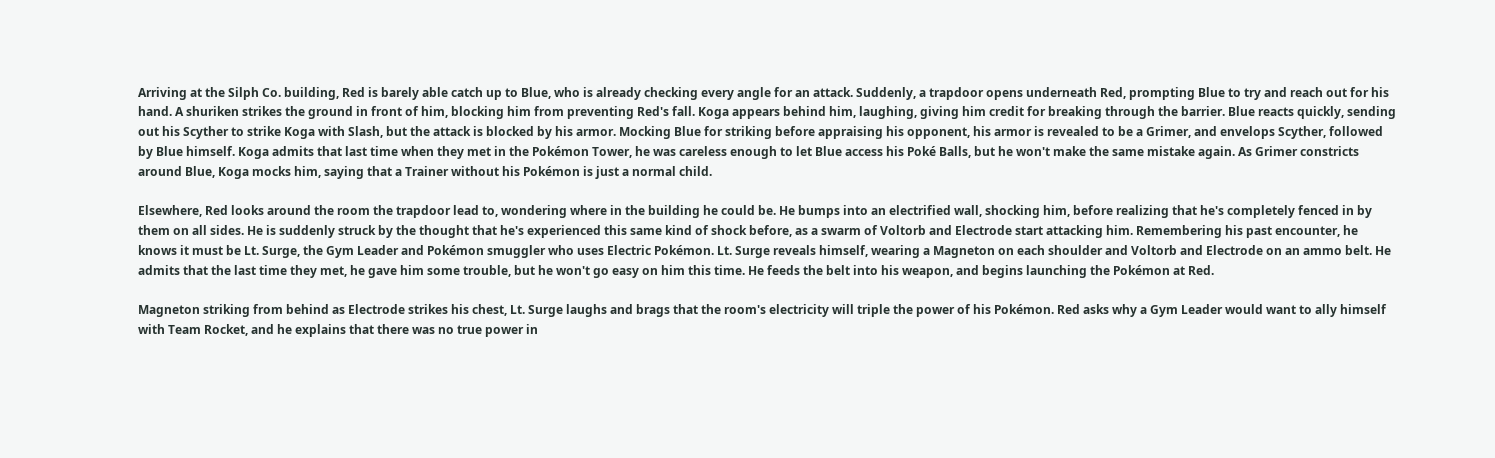Arriving at the Silph Co. building, Red is barely able catch up to Blue, who is already checking every angle for an attack. Suddenly, a trapdoor opens underneath Red, prompting Blue to try and reach out for his hand. A shuriken strikes the ground in front of him, blocking him from preventing Red's fall. Koga appears behind him, laughing, giving him credit for breaking through the barrier. Blue reacts quickly, sending out his Scyther to strike Koga with Slash, but the attack is blocked by his armor. Mocking Blue for striking before appraising his opponent, his armor is revealed to be a Grimer, and envelops Scyther, followed by Blue himself. Koga admits that last time when they met in the Pokémon Tower, he was careless enough to let Blue access his Poké Balls, but he won't make the same mistake again. As Grimer constricts around Blue, Koga mocks him, saying that a Trainer without his Pokémon is just a normal child.

Elsewhere, Red looks around the room the trapdoor lead to, wondering where in the building he could be. He bumps into an electrified wall, shocking him, before realizing that he's completely fenced in by them on all sides. He is suddenly struck by the thought that he's experienced this same kind of shock before, as a swarm of Voltorb and Electrode start attacking him. Remembering his past encounter, he knows it must be Lt. Surge, the Gym Leader and Pokémon smuggler who uses Electric Pokémon. Lt. Surge reveals himself, wearing a Magneton on each shoulder and Voltorb and Electrode on an ammo belt. He admits that the last time they met, he gave him some trouble, but he won't go easy on him this time. He feeds the belt into his weapon, and begins launching the Pokémon at Red.

Magneton striking from behind as Electrode strikes his chest, Lt. Surge laughs and brags that the room's electricity will triple the power of his Pokémon. Red asks why a Gym Leader would want to ally himself with Team Rocket, and he explains that there was no true power in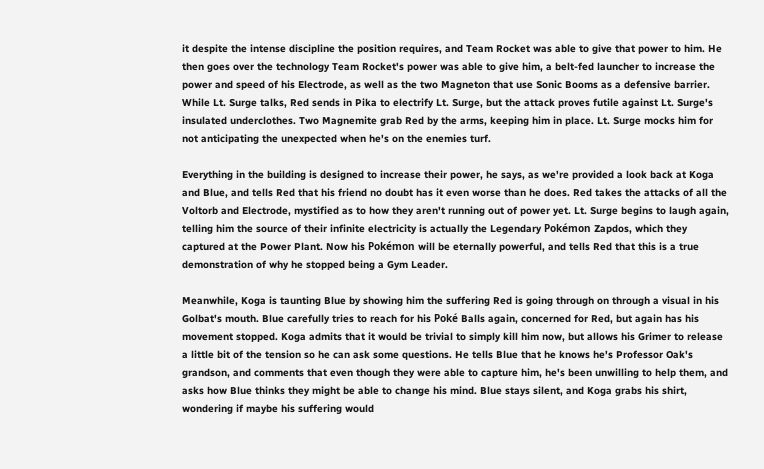it despite the intense discipline the position requires, and Team Rocket was able to give that power to him. He then goes over the technology Team Rocket's power was able to give him, a belt-fed launcher to increase the power and speed of his Electrode, as well as the two Magneton that use Sonic Booms as a defensive barrier. While Lt. Surge talks, Red sends in Pika to electrify Lt. Surge, but the attack proves futile against Lt. Surge's insulated underclothes. Two Magnemite grab Red by the arms, keeping him in place. Lt. Surge mocks him for not anticipating the unexpected when he's on the enemies turf.

Everything in the building is designed to increase their power, he says, as we're provided a look back at Koga and Blue, and tells Red that his friend no doubt has it even worse than he does. Red takes the attacks of all the Voltorb and Electrode, mystified as to how they aren't running out of power yet. Lt. Surge begins to laugh again, telling him the source of their infinite electricity is actually the Legendary Pokémon Zapdos, which they captured at the Power Plant. Now his Pokémon will be eternally powerful, and tells Red that this is a true demonstration of why he stopped being a Gym Leader.

Meanwhile, Koga is taunting Blue by showing him the suffering Red is going through on through a visual in his Golbat's mouth. Blue carefully tries to reach for his Poké Balls again, concerned for Red, but again has his movement stopped. Koga admits that it would be trivial to simply kill him now, but allows his Grimer to release a little bit of the tension so he can ask some questions. He tells Blue that he knows he's Professor Oak's grandson, and comments that even though they were able to capture him, he's been unwilling to help them, and asks how Blue thinks they might be able to change his mind. Blue stays silent, and Koga grabs his shirt, wondering if maybe his suffering would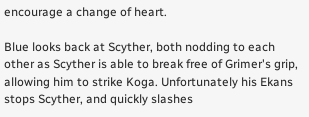encourage a change of heart.

Blue looks back at Scyther, both nodding to each other as Scyther is able to break free of Grimer's grip, allowing him to strike Koga. Unfortunately his Ekans stops Scyther, and quickly slashes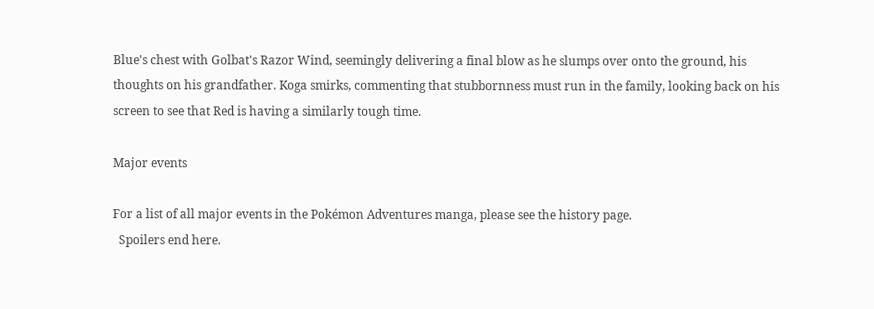Blue's chest with Golbat's Razor Wind, seemingly delivering a final blow as he slumps over onto the ground, his thoughts on his grandfather. Koga smirks, commenting that stubbornness must run in the family, looking back on his screen to see that Red is having a similarly tough time.

Major events

For a list of all major events in the Pokémon Adventures manga, please see the history page.
  Spoilers end here.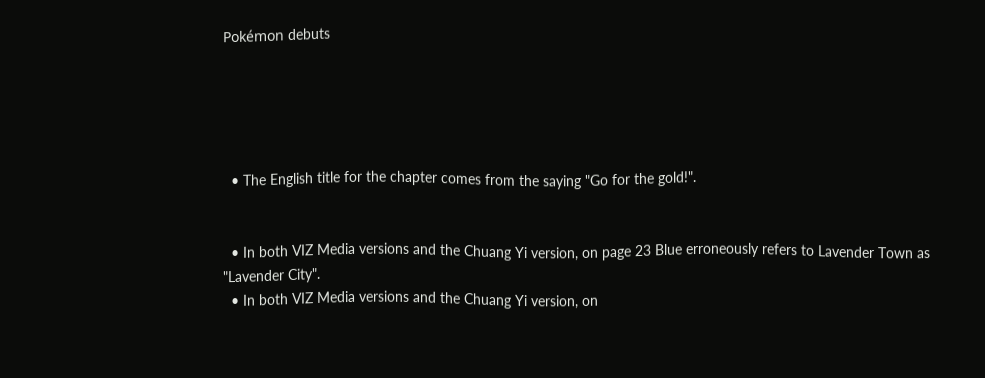Pokémon debuts





  • The English title for the chapter comes from the saying "Go for the gold!".


  • In both VIZ Media versions and the Chuang Yi version, on page 23 Blue erroneously refers to Lavender Town as "Lavender City".
  • In both VIZ Media versions and the Chuang Yi version, on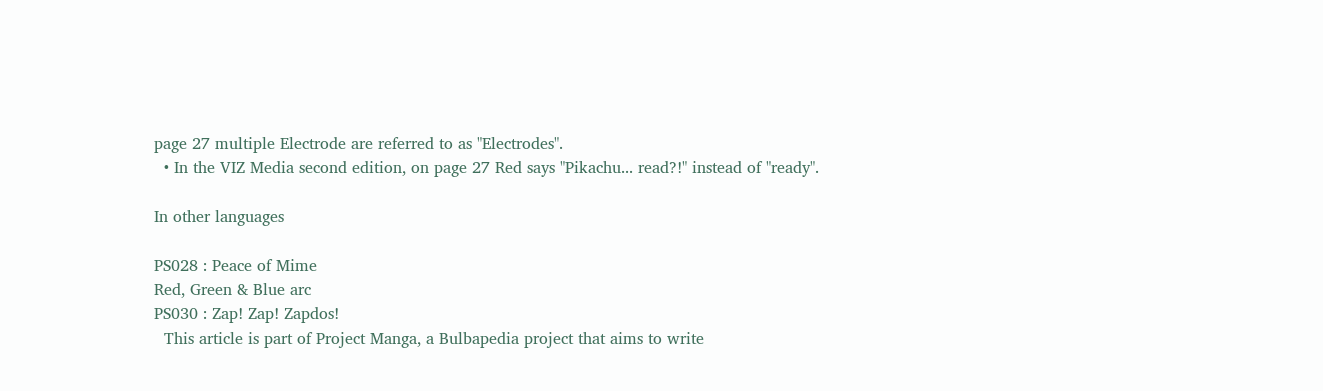page 27 multiple Electrode are referred to as "Electrodes".
  • In the VIZ Media second edition, on page 27 Red says "Pikachu... read?!" instead of "ready".

In other languages

PS028 : Peace of Mime
Red, Green & Blue arc
PS030 : Zap! Zap! Zapdos!
  This article is part of Project Manga, a Bulbapedia project that aims to write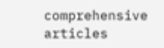comprehensive articles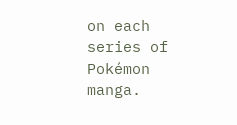on each series of Pokémon manga.